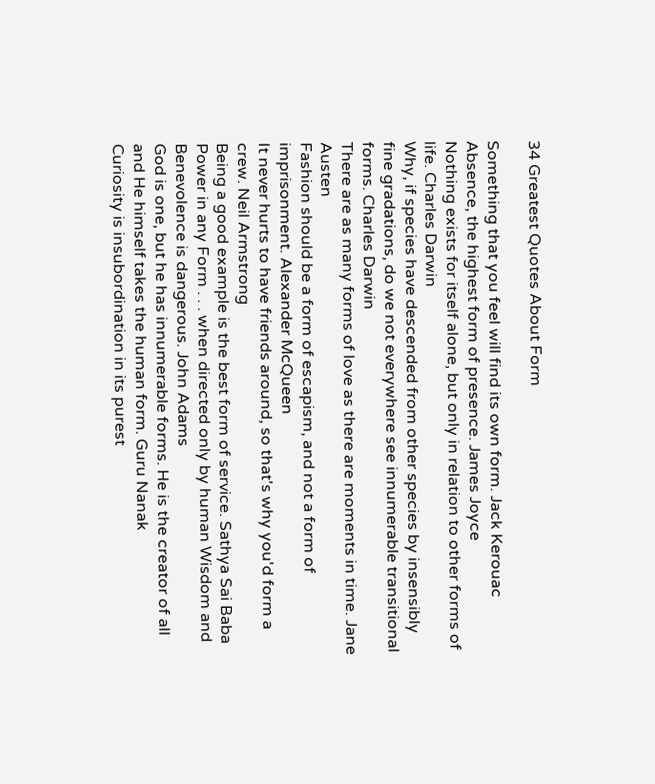34 Greatest Quotes About Form

Something that you feel will find its own form. Jack Kerouac
Absence, the highest form of presence. James Joyce
Nothing exists for itself alone, but only in relation to other forms of life. Charles Darwin
Why, if species have descended from other species by insensibly fine gradations, do we not everywhere see innumerable transitional forms. Charles Darwin
There are as many forms of love as there are moments in time. Jane Austen
Fashion should be a form of escapism, and not a form of imprisonment. Alexander McQueen
It never hurts to have friends around, so that's why you'd form a crew. Neil Armstrong
Being a good example is the best form of service. Sathya Sai Baba
Power in any Form . . . when directed only by human Wisdom and Benevolence is dangerous. John Adams
God is one, but he has innumerable forms. He is the creator of all and He himself takes the human form. Guru Nanak
Curiosity is insubordination in its purest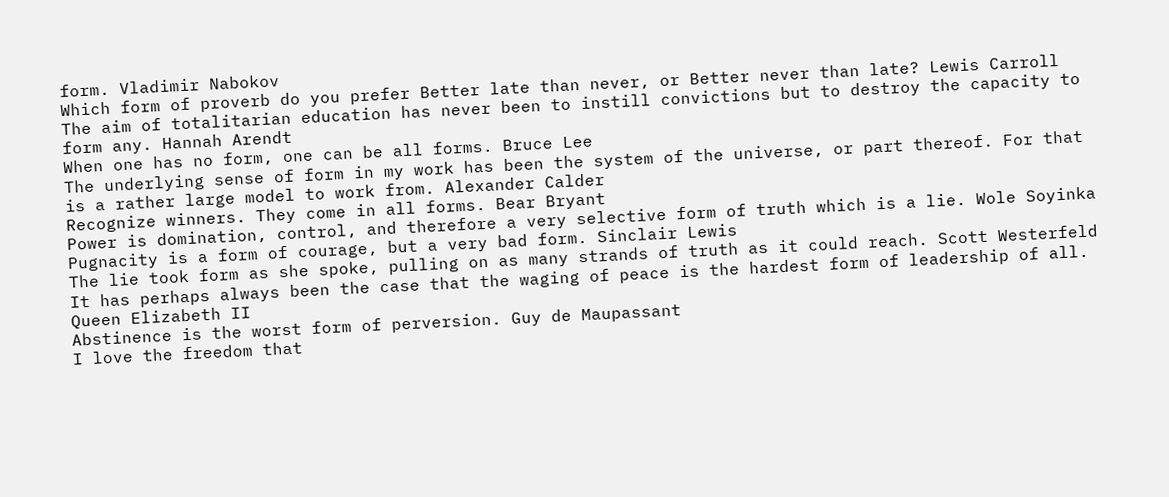form. Vladimir Nabokov
Which form of proverb do you prefer Better late than never, or Better never than late? Lewis Carroll
The aim of totalitarian education has never been to instill convictions but to destroy the capacity to form any. Hannah Arendt
When one has no form, one can be all forms. Bruce Lee
The underlying sense of form in my work has been the system of the universe, or part thereof. For that is a rather large model to work from. Alexander Calder
Recognize winners. They come in all forms. Bear Bryant
Power is domination, control, and therefore a very selective form of truth which is a lie. Wole Soyinka
Pugnacity is a form of courage, but a very bad form. Sinclair Lewis
The lie took form as she spoke, pulling on as many strands of truth as it could reach. Scott Westerfeld
It has perhaps always been the case that the waging of peace is the hardest form of leadership of all. Queen Elizabeth II
Abstinence is the worst form of perversion. Guy de Maupassant
I love the freedom that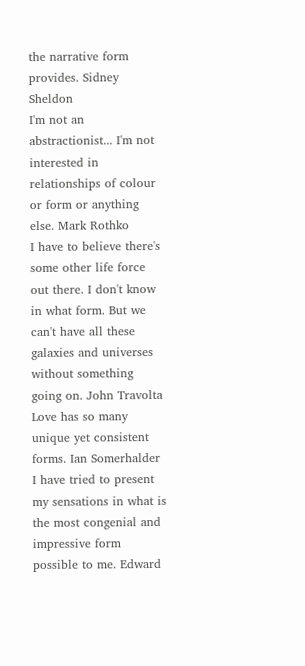the narrative form provides. Sidney Sheldon
I'm not an abstractionist... I'm not interested in relationships of colour or form or anything else. Mark Rothko
I have to believe there's some other life force out there. I don't know in what form. But we can't have all these galaxies and universes without something going on. John Travolta
Love has so many unique yet consistent forms. Ian Somerhalder
I have tried to present my sensations in what is the most congenial and impressive form possible to me. Edward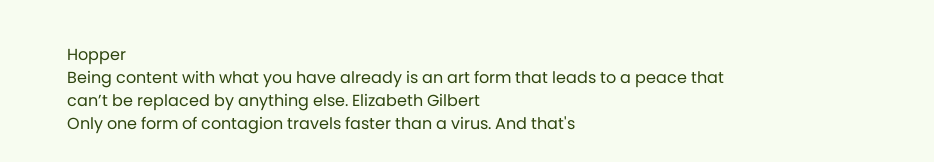Hopper
Being content with what you have already is an art form that leads to a peace that can’t be replaced by anything else. Elizabeth Gilbert
Only one form of contagion travels faster than a virus. And that's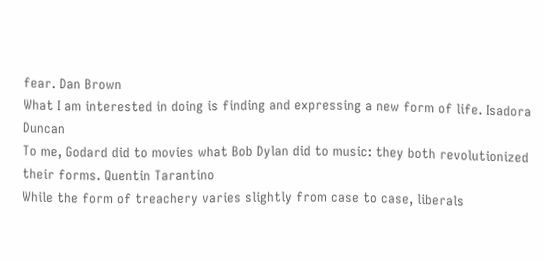fear. Dan Brown
What I am interested in doing is finding and expressing a new form of life. Isadora Duncan
To me, Godard did to movies what Bob Dylan did to music: they both revolutionized their forms. Quentin Tarantino
While the form of treachery varies slightly from case to case, liberals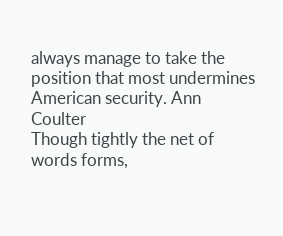always manage to take the position that most undermines American security. Ann Coulter
Though tightly the net of words forms,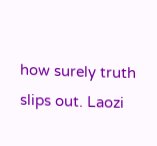how surely truth slips out. Laozi